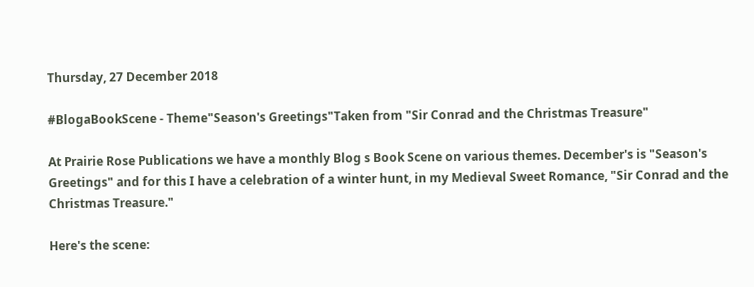Thursday, 27 December 2018

#BlogaBookScene - Theme"Season's Greetings"Taken from "Sir Conrad and the Christmas Treasure"

At Prairie Rose Publications we have a monthly Blog s Book Scene on various themes. December's is "Season's Greetings" and for this I have a celebration of a winter hunt, in my Medieval Sweet Romance, "Sir Conrad and the Christmas Treasure."

Here's the scene: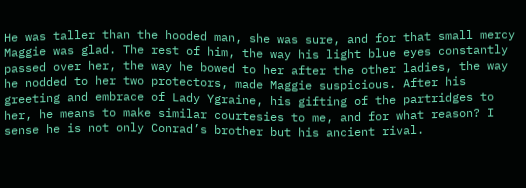He was taller than the hooded man, she was sure, and for that small mercy Maggie was glad. The rest of him, the way his light blue eyes constantly passed over her, the way he bowed to her after the other ladies, the way he nodded to her two protectors, made Maggie suspicious. After his greeting and embrace of Lady Ygraine, his gifting of the partridges to her, he means to make similar courtesies to me, and for what reason? I sense he is not only Conrad’s brother but his ancient rival.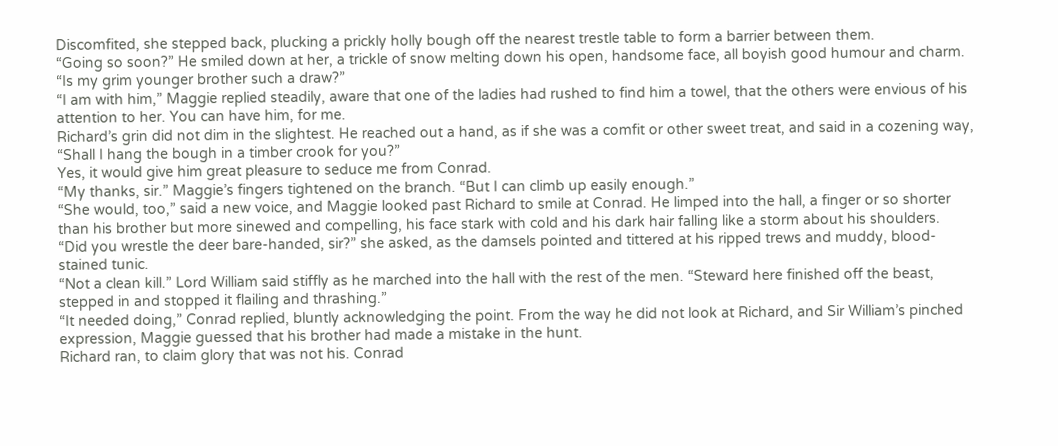Discomfited, she stepped back, plucking a prickly holly bough off the nearest trestle table to form a barrier between them.
“Going so soon?” He smiled down at her, a trickle of snow melting down his open, handsome face, all boyish good humour and charm. “Is my grim younger brother such a draw?”
“I am with him,” Maggie replied steadily, aware that one of the ladies had rushed to find him a towel, that the others were envious of his attention to her. You can have him, for me.
Richard’s grin did not dim in the slightest. He reached out a hand, as if she was a comfit or other sweet treat, and said in a cozening way, “Shall I hang the bough in a timber crook for you?”
Yes, it would give him great pleasure to seduce me from Conrad.
“My thanks, sir.” Maggie’s fingers tightened on the branch. “But I can climb up easily enough.”
“She would, too,” said a new voice, and Maggie looked past Richard to smile at Conrad. He limped into the hall, a finger or so shorter than his brother but more sinewed and compelling, his face stark with cold and his dark hair falling like a storm about his shoulders.
“Did you wrestle the deer bare-handed, sir?” she asked, as the damsels pointed and tittered at his ripped trews and muddy, blood-stained tunic.
“Not a clean kill.” Lord William said stiffly as he marched into the hall with the rest of the men. “Steward here finished off the beast, stepped in and stopped it flailing and thrashing.”
“It needed doing,” Conrad replied, bluntly acknowledging the point. From the way he did not look at Richard, and Sir William’s pinched expression, Maggie guessed that his brother had made a mistake in the hunt.
Richard ran, to claim glory that was not his. Conrad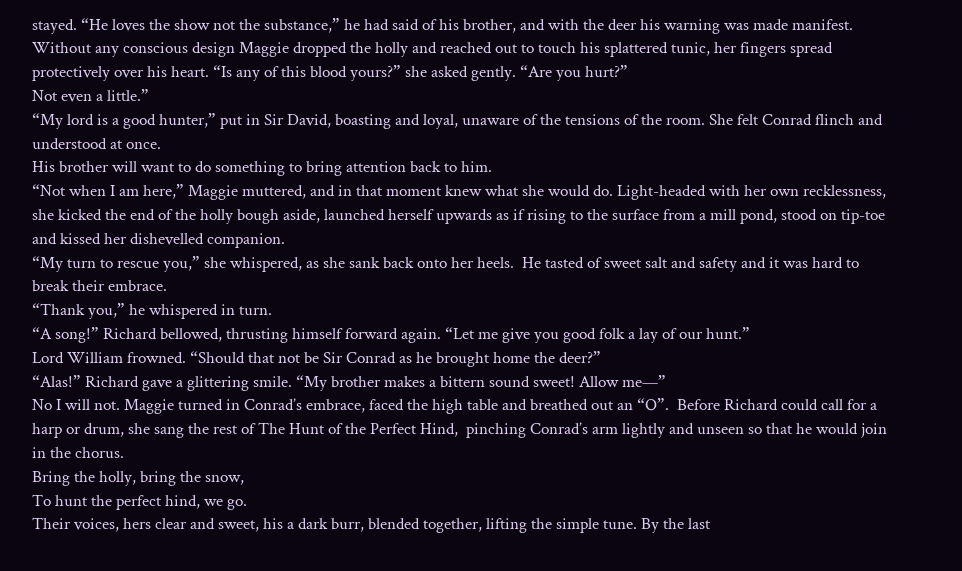stayed. “He loves the show not the substance,” he had said of his brother, and with the deer his warning was made manifest.
Without any conscious design Maggie dropped the holly and reached out to touch his splattered tunic, her fingers spread protectively over his heart. “Is any of this blood yours?” she asked gently. “Are you hurt?”
Not even a little.”
“My lord is a good hunter,” put in Sir David, boasting and loyal, unaware of the tensions of the room. She felt Conrad flinch and understood at once.
His brother will want to do something to bring attention back to him.
“Not when I am here,” Maggie muttered, and in that moment knew what she would do. Light-headed with her own recklessness, she kicked the end of the holly bough aside, launched herself upwards as if rising to the surface from a mill pond, stood on tip-toe and kissed her dishevelled companion.
“My turn to rescue you,” she whispered, as she sank back onto her heels.  He tasted of sweet salt and safety and it was hard to break their embrace.
“Thank you,” he whispered in turn.
“A song!” Richard bellowed, thrusting himself forward again. “Let me give you good folk a lay of our hunt.”
Lord William frowned. “Should that not be Sir Conrad as he brought home the deer?”
“Alas!” Richard gave a glittering smile. “My brother makes a bittern sound sweet! Allow me—”
No I will not. Maggie turned in Conrad’s embrace, faced the high table and breathed out an “O”.  Before Richard could call for a harp or drum, she sang the rest of The Hunt of the Perfect Hind,  pinching Conrad’s arm lightly and unseen so that he would join in the chorus.
Bring the holly, bring the snow,
To hunt the perfect hind, we go.
Their voices, hers clear and sweet, his a dark burr, blended together, lifting the simple tune. By the last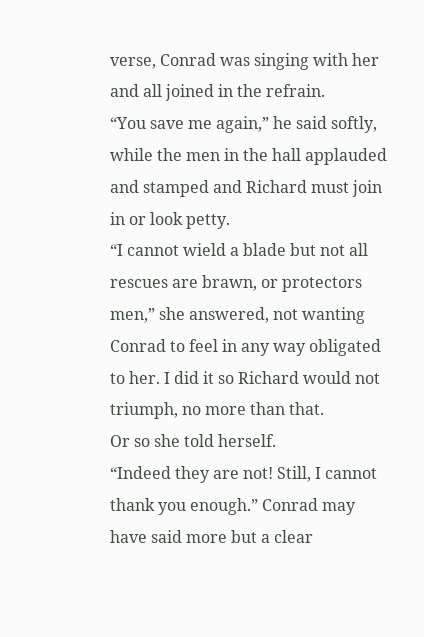verse, Conrad was singing with her and all joined in the refrain.
“You save me again,” he said softly, while the men in the hall applauded and stamped and Richard must join in or look petty.
“I cannot wield a blade but not all rescues are brawn, or protectors men,” she answered, not wanting Conrad to feel in any way obligated to her. I did it so Richard would not triumph, no more than that.
Or so she told herself.
“Indeed they are not! Still, I cannot thank you enough.” Conrad may have said more but a clear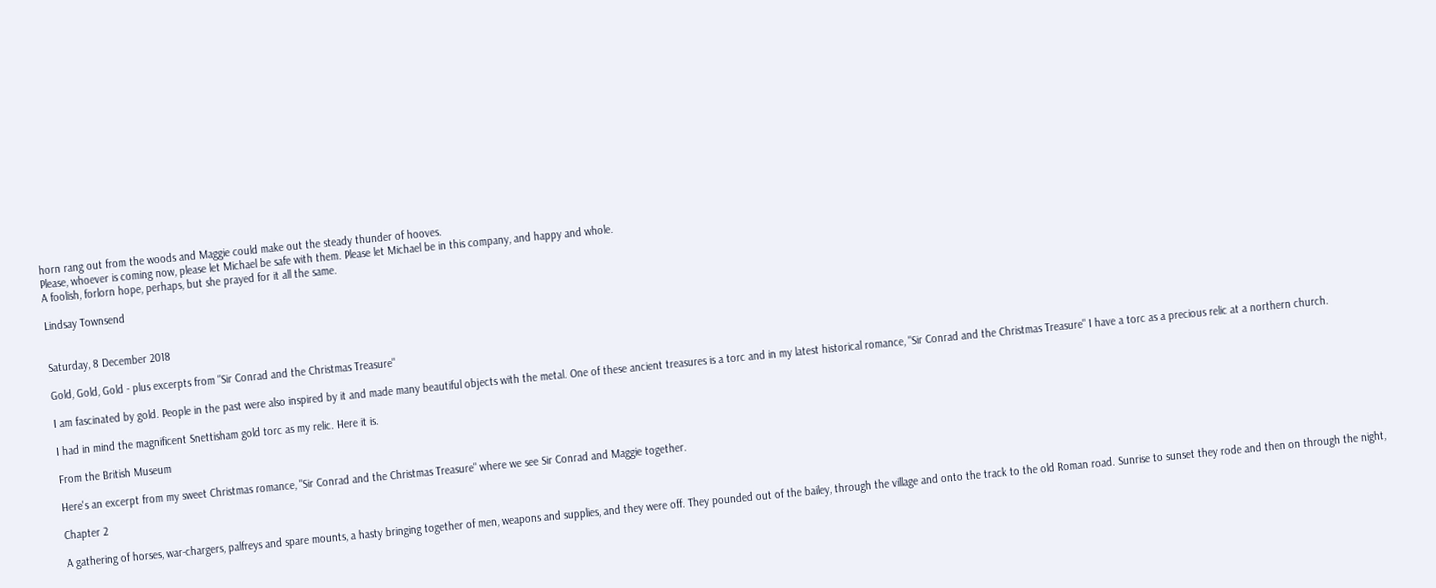horn rang out from the woods and Maggie could make out the steady thunder of hooves.
Please, whoever is coming now, please let Michael be safe with them. Please let Michael be in this company, and happy and whole.
A foolish, forlorn hope, perhaps, but she prayed for it all the same.

Lindsay Townsend


Saturday, 8 December 2018

Gold, Gold, Gold - plus excerpts from "Sir Conrad and the Christmas Treasure"

I am fascinated by gold. People in the past were also inspired by it and made many beautiful objects with the metal. One of these ancient treasures is a torc and in my latest historical romance, "Sir Conrad and the Christmas Treasure" I have a torc as a precious relic at a northern church.

I had in mind the magnificent Snettisham gold torc as my relic. Here it is.

From the British Museum

Here's an excerpt from my sweet Christmas romance, "Sir Conrad and the Christmas Treasure" where we see Sir Conrad and Maggie together.

Chapter 2

A gathering of horses, war-chargers, palfreys and spare mounts, a hasty bringing together of men, weapons and supplies, and they were off. They pounded out of the bailey, through the village and onto the track to the old Roman road. Sunrise to sunset they rode and then on through the night,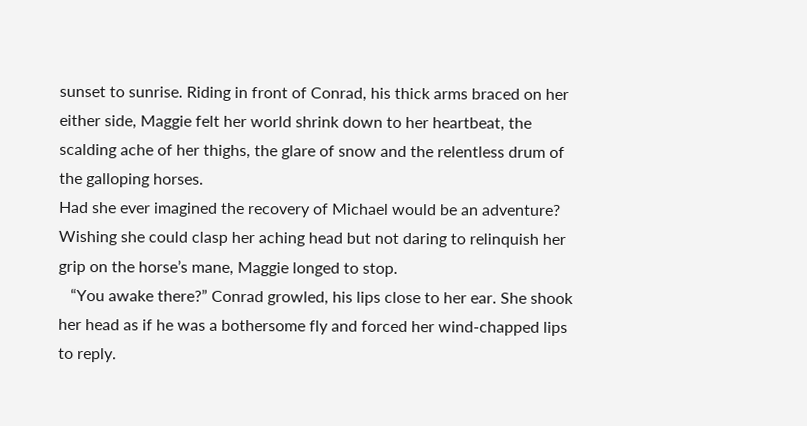sunset to sunrise. Riding in front of Conrad, his thick arms braced on her either side, Maggie felt her world shrink down to her heartbeat, the scalding ache of her thighs, the glare of snow and the relentless drum of the galloping horses.
Had she ever imagined the recovery of Michael would be an adventure? Wishing she could clasp her aching head but not daring to relinquish her grip on the horse’s mane, Maggie longed to stop.
   “You awake there?” Conrad growled, his lips close to her ear. She shook her head as if he was a bothersome fly and forced her wind-chapped lips to reply.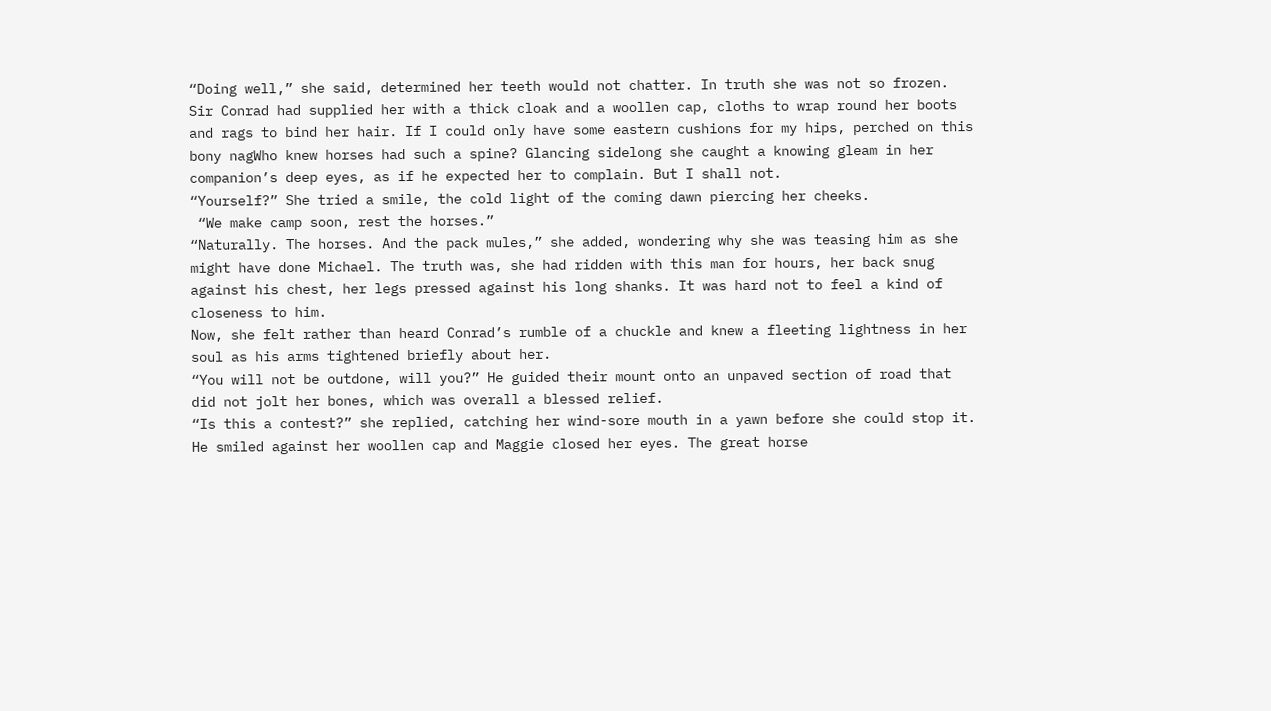“Doing well,” she said, determined her teeth would not chatter. In truth she was not so frozen. Sir Conrad had supplied her with a thick cloak and a woollen cap, cloths to wrap round her boots and rags to bind her hair. If I could only have some eastern cushions for my hips, perched on this bony nagWho knew horses had such a spine? Glancing sidelong she caught a knowing gleam in her companion’s deep eyes, as if he expected her to complain. But I shall not.
“Yourself?” She tried a smile, the cold light of the coming dawn piercing her cheeks.
 “We make camp soon, rest the horses.”
“Naturally. The horses. And the pack mules,” she added, wondering why she was teasing him as she might have done Michael. The truth was, she had ridden with this man for hours, her back snug against his chest, her legs pressed against his long shanks. It was hard not to feel a kind of closeness to him.
Now, she felt rather than heard Conrad’s rumble of a chuckle and knew a fleeting lightness in her soul as his arms tightened briefly about her.
“You will not be outdone, will you?” He guided their mount onto an unpaved section of road that did not jolt her bones, which was overall a blessed relief.
“Is this a contest?” she replied, catching her wind-sore mouth in a yawn before she could stop it.
He smiled against her woollen cap and Maggie closed her eyes. The great horse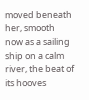moved beneath her, smooth now as a sailing ship on a calm river, the beat of its hooves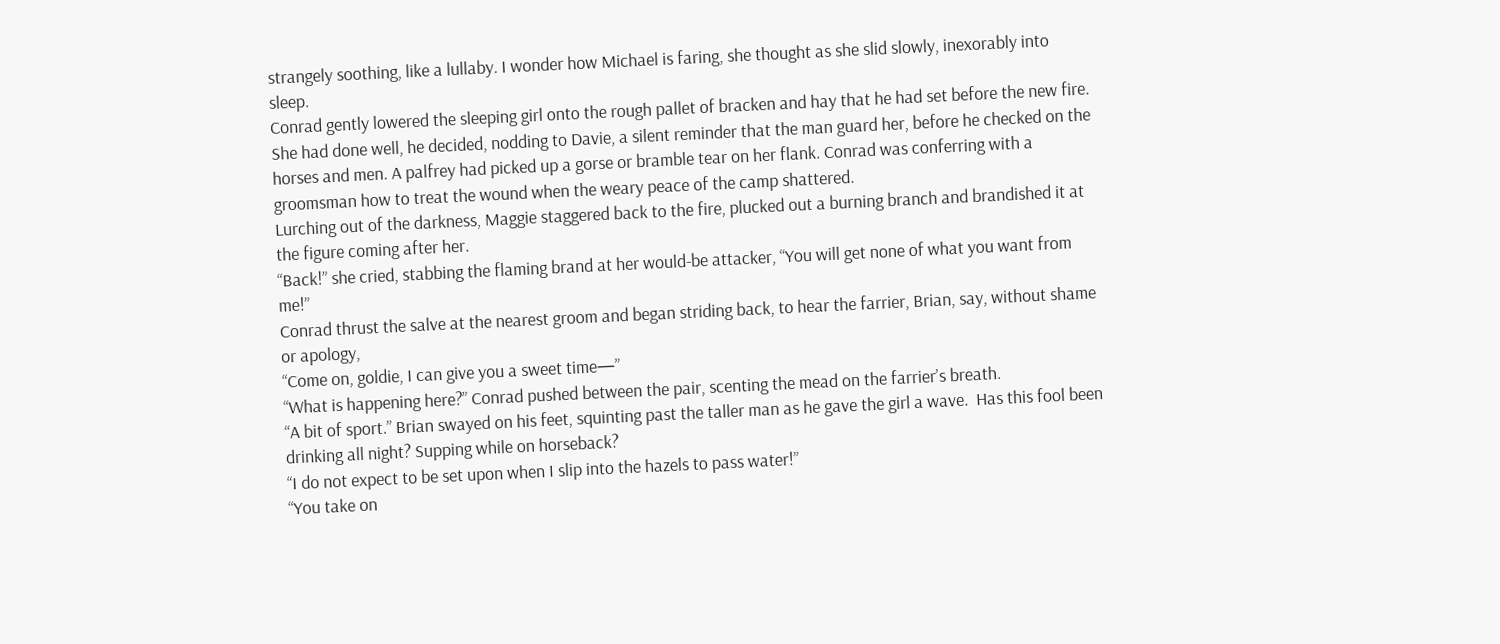strangely soothing, like a lullaby. I wonder how Michael is faring, she thought as she slid slowly, inexorably into sleep.
Conrad gently lowered the sleeping girl onto the rough pallet of bracken and hay that he had set before the new fire. She had done well, he decided, nodding to Davie, a silent reminder that the man guard her, before he checked on the horses and men. A palfrey had picked up a gorse or bramble tear on her flank. Conrad was conferring with a groomsman how to treat the wound when the weary peace of the camp shattered.
Lurching out of the darkness, Maggie staggered back to the fire, plucked out a burning branch and brandished it at the figure coming after her.
“Back!” she cried, stabbing the flaming brand at her would-be attacker, “You will get none of what you want from me!”
Conrad thrust the salve at the nearest groom and began striding back, to hear the farrier, Brian, say, without shame or apology,
“Come on, goldie, I can give you a sweet time—”
“What is happening here?” Conrad pushed between the pair, scenting the mead on the farrier’s breath.
“A bit of sport.” Brian swayed on his feet, squinting past the taller man as he gave the girl a wave.  Has this fool been drinking all night? Supping while on horseback?
“I do not expect to be set upon when I slip into the hazels to pass water!”
“You take on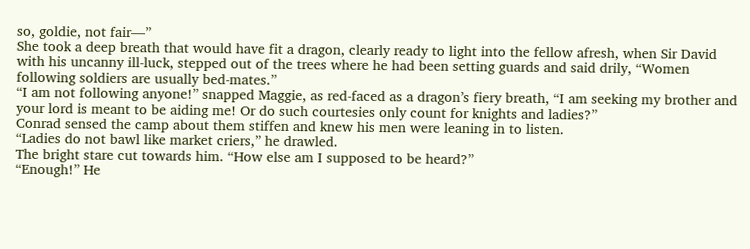so, goldie, not fair—”
She took a deep breath that would have fit a dragon, clearly ready to light into the fellow afresh, when Sir David with his uncanny ill-luck, stepped out of the trees where he had been setting guards and said drily, “Women following soldiers are usually bed-mates.”
“I am not following anyone!” snapped Maggie, as red-faced as a dragon’s fiery breath, “I am seeking my brother and your lord is meant to be aiding me! Or do such courtesies only count for knights and ladies?”
Conrad sensed the camp about them stiffen and knew his men were leaning in to listen.
“Ladies do not bawl like market criers,” he drawled.
The bright stare cut towards him. “How else am I supposed to be heard?”
“Enough!” He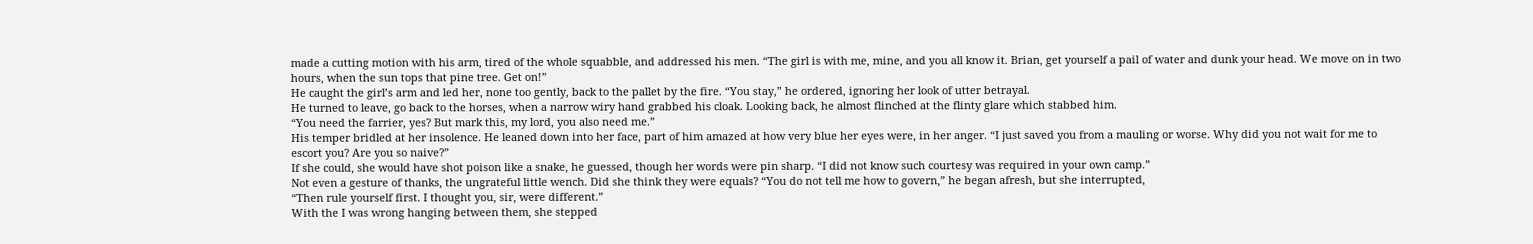made a cutting motion with his arm, tired of the whole squabble, and addressed his men. “The girl is with me, mine, and you all know it. Brian, get yourself a pail of water and dunk your head. We move on in two hours, when the sun tops that pine tree. Get on!”
He caught the girl’s arm and led her, none too gently, back to the pallet by the fire. “You stay,” he ordered, ignoring her look of utter betrayal.
He turned to leave, go back to the horses, when a narrow wiry hand grabbed his cloak. Looking back, he almost flinched at the flinty glare which stabbed him.
“You need the farrier, yes? But mark this, my lord, you also need me.”
His temper bridled at her insolence. He leaned down into her face, part of him amazed at how very blue her eyes were, in her anger. “I just saved you from a mauling or worse. Why did you not wait for me to escort you? Are you so naive?”
If she could, she would have shot poison like a snake, he guessed, though her words were pin sharp. “I did not know such courtesy was required in your own camp.”
Not even a gesture of thanks, the ungrateful little wench. Did she think they were equals? “You do not tell me how to govern,” he began afresh, but she interrupted,
“Then rule yourself first. I thought you, sir, were different.”
With the I was wrong hanging between them, she stepped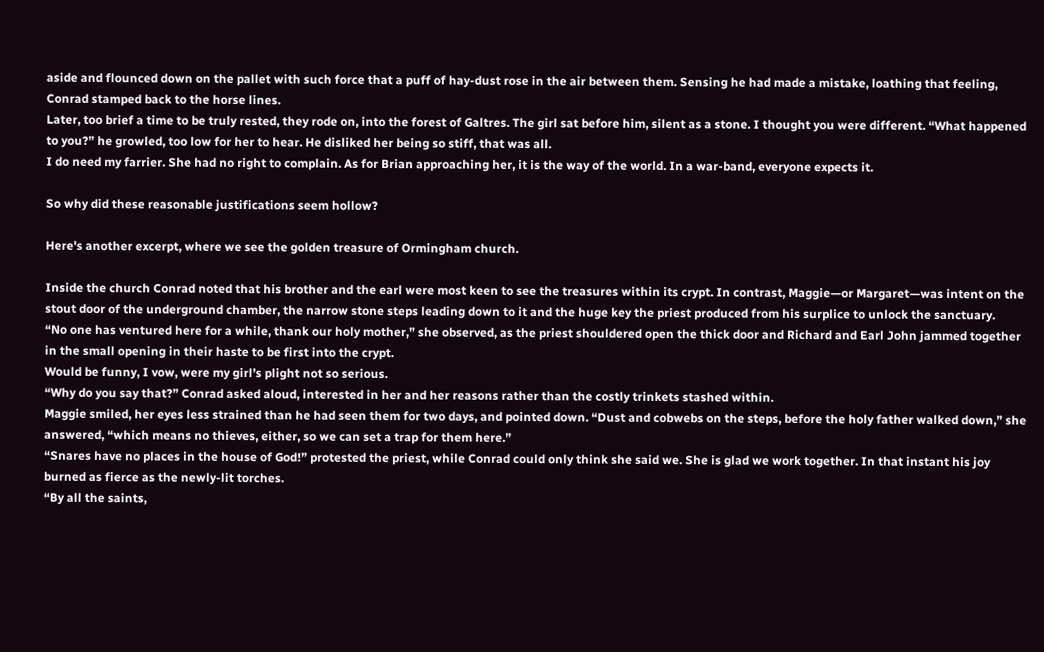aside and flounced down on the pallet with such force that a puff of hay-dust rose in the air between them. Sensing he had made a mistake, loathing that feeling, Conrad stamped back to the horse lines.
Later, too brief a time to be truly rested, they rode on, into the forest of Galtres. The girl sat before him, silent as a stone. I thought you were different. “What happened to you?” he growled, too low for her to hear. He disliked her being so stiff, that was all.
I do need my farrier. She had no right to complain. As for Brian approaching her, it is the way of the world. In a war-band, everyone expects it.

So why did these reasonable justifications seem hollow?

Here's another excerpt, where we see the golden treasure of Ormingham church.

Inside the church Conrad noted that his brother and the earl were most keen to see the treasures within its crypt. In contrast, Maggie—or Margaret—was intent on the stout door of the underground chamber, the narrow stone steps leading down to it and the huge key the priest produced from his surplice to unlock the sanctuary.
“No one has ventured here for a while, thank our holy mother,” she observed, as the priest shouldered open the thick door and Richard and Earl John jammed together in the small opening in their haste to be first into the crypt.
Would be funny, I vow, were my girl’s plight not so serious.
“Why do you say that?” Conrad asked aloud, interested in her and her reasons rather than the costly trinkets stashed within.
Maggie smiled, her eyes less strained than he had seen them for two days, and pointed down. “Dust and cobwebs on the steps, before the holy father walked down,” she answered, “which means no thieves, either, so we can set a trap for them here.”
“Snares have no places in the house of God!” protested the priest, while Conrad could only think she said we. She is glad we work together. In that instant his joy burned as fierce as the newly-lit torches.
“By all the saints,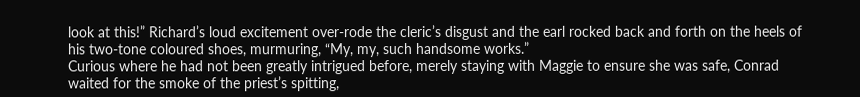look at this!” Richard’s loud excitement over-rode the cleric’s disgust and the earl rocked back and forth on the heels of his two-tone coloured shoes, murmuring, “My, my, such handsome works.”
Curious where he had not been greatly intrigued before, merely staying with Maggie to ensure she was safe, Conrad waited for the smoke of the priest’s spitting,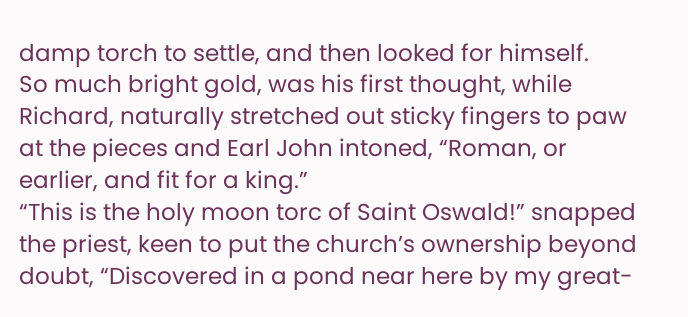damp torch to settle, and then looked for himself.
So much bright gold, was his first thought, while Richard, naturally stretched out sticky fingers to paw at the pieces and Earl John intoned, “Roman, or earlier, and fit for a king.”
“This is the holy moon torc of Saint Oswald!” snapped the priest, keen to put the church’s ownership beyond doubt, “Discovered in a pond near here by my great-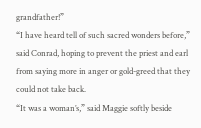grandfather!”
“I have heard tell of such sacred wonders before,” said Conrad, hoping to prevent the priest and earl from saying more in anger or gold-greed that they could not take back.
“It was a woman’s,” said Maggie softly beside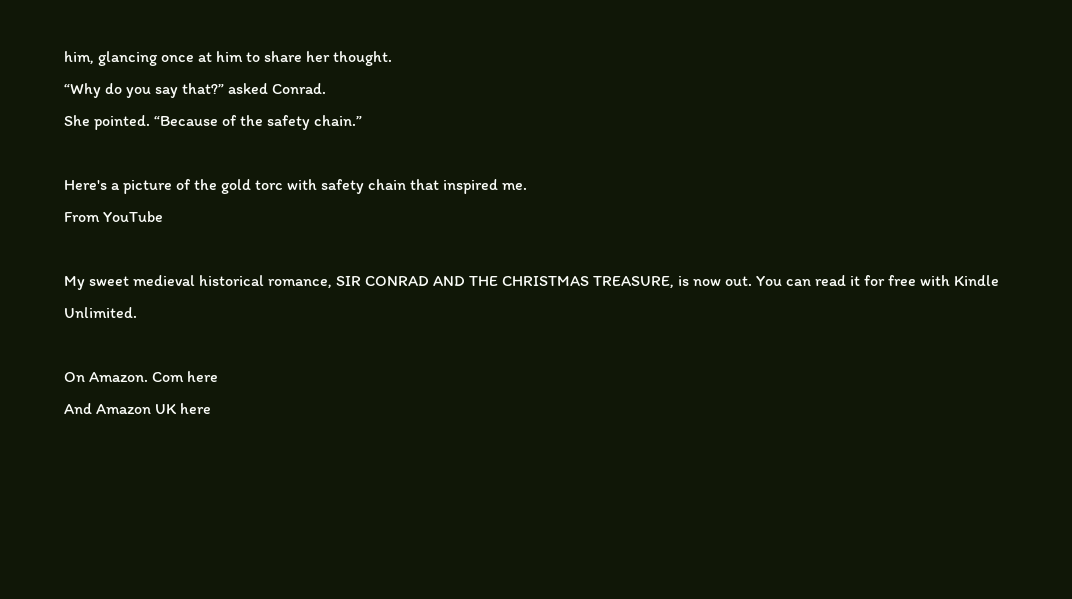him, glancing once at him to share her thought.
“Why do you say that?” asked Conrad.
She pointed. “Because of the safety chain.”

Here's a picture of the gold torc with safety chain that inspired me.
From YouTube

My sweet medieval historical romance, SIR CONRAD AND THE CHRISTMAS TREASURE, is now out. You can read it for free with Kindle Unlimited.

On Amazon. Com here
And Amazon UK here